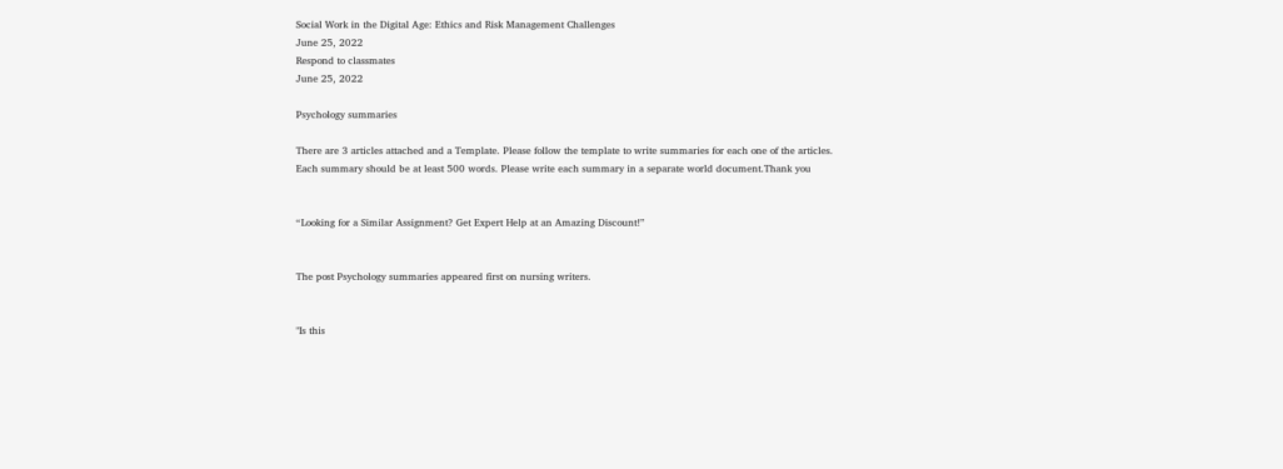Social Work in the Digital Age: Ethics and Risk Management Challenges
June 25, 2022
Respond to classmates
June 25, 2022

Psychology summaries

There are 3 articles attached and a Template. Please follow the template to write summaries for each one of the articles. Each summary should be at least 500 words. Please write each summary in a separate world document.Thank you


“Looking for a Similar Assignment? Get Expert Help at an Amazing Discount!”


The post Psychology summaries appeared first on nursing writers.


"Is this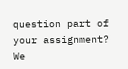question part of your assignment? We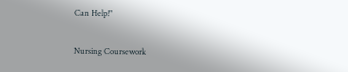Can Help!"

Nursing Coursework